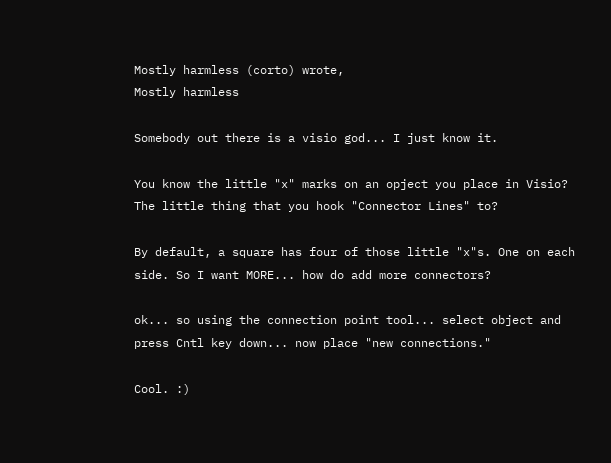Mostly harmless (corto) wrote,
Mostly harmless

Somebody out there is a visio god... I just know it.

You know the little "x" marks on an opject you place in Visio? The little thing that you hook "Connector Lines" to?

By default, a square has four of those little "x"s. One on each side. So I want MORE... how do add more connectors?

ok... so using the connection point tool... select object and press Cntl key down... now place "new connections."

Cool. :)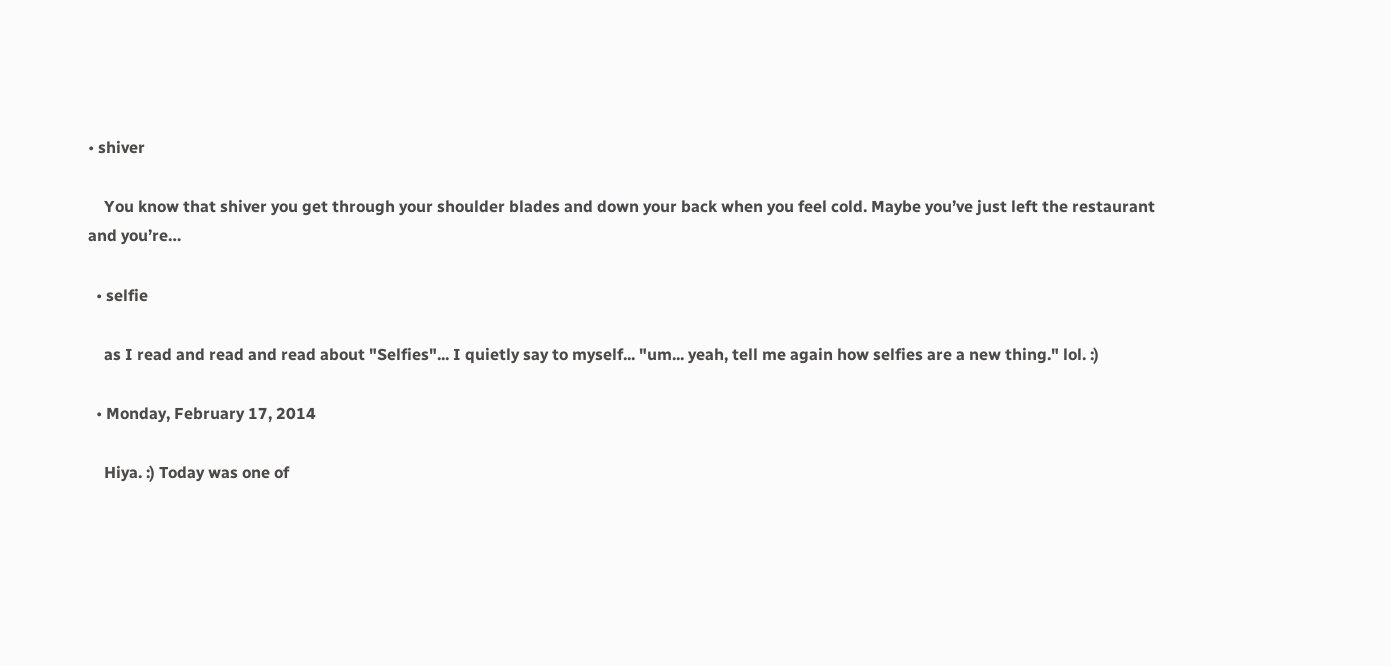• shiver

    You know that shiver you get through your shoulder blades and down your back when you feel cold. Maybe you’ve just left the restaurant and you’re…

  • selfie

    as I read and read and read about "Selfies"... I quietly say to myself... "um... yeah, tell me again how selfies are a new thing." lol. :)

  • Monday, February 17, 2014

    Hiya. :) Today was one of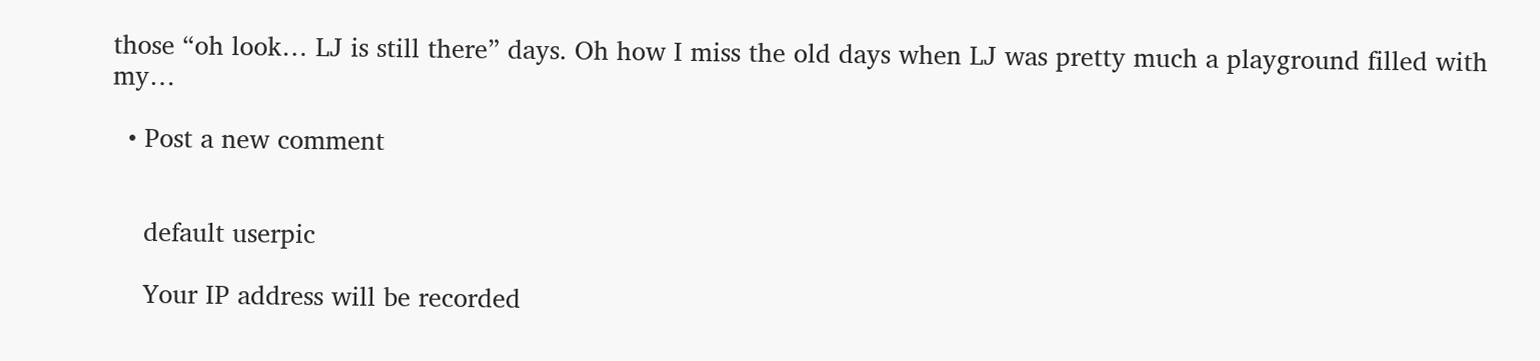those “oh look… LJ is still there” days. Oh how I miss the old days when LJ was pretty much a playground filled with my…

  • Post a new comment


    default userpic

    Your IP address will be recorded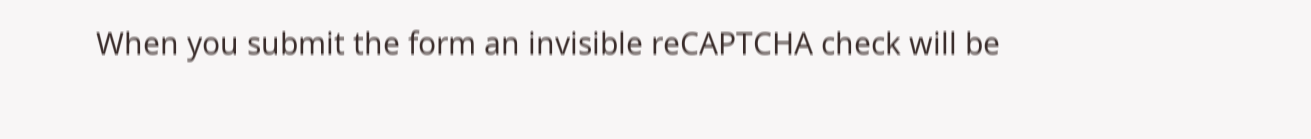When you submit the form an invisible reCAPTCHA check will be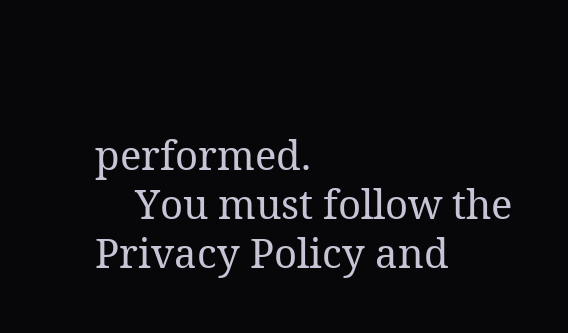performed.
    You must follow the Privacy Policy and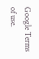Google Terms of use.